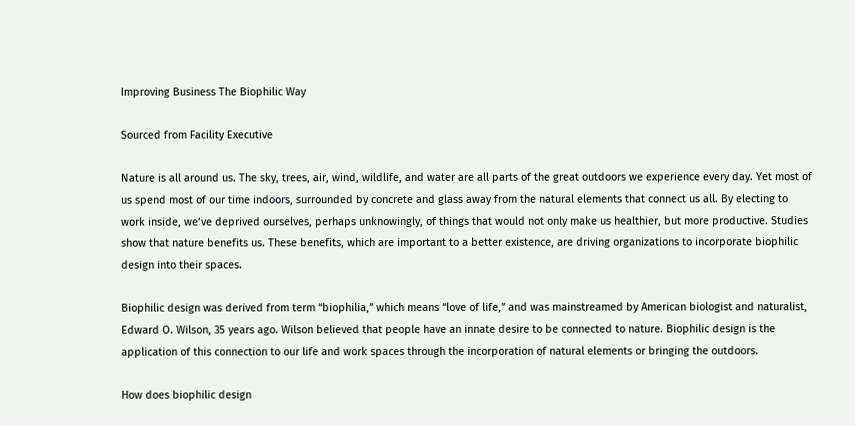Improving Business The Biophilic Way

Sourced from Facility Executive

Nature is all around us. The sky, trees, air, wind, wildlife, and water are all parts of the great outdoors we experience every day. Yet most of us spend most of our time indoors, surrounded by concrete and glass away from the natural elements that connect us all. By electing to work inside, we’ve deprived ourselves, perhaps unknowingly, of things that would not only make us healthier, but more productive. Studies show that nature benefits us. These benefits, which are important to a better existence, are driving organizations to incorporate biophilic design into their spaces.

Biophilic design was derived from term “biophilia,” which means “love of life,” and was mainstreamed by American biologist and naturalist, Edward O. Wilson, 35 years ago. Wilson believed that people have an innate desire to be connected to nature. Biophilic design is the application of this connection to our life and work spaces through the incorporation of natural elements or bringing the outdoors.

How does biophilic design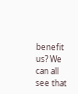benefit us? We can all see that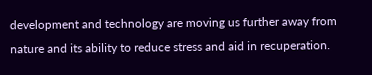development and technology are moving us further away from nature and its ability to reduce stress and aid in recuperation.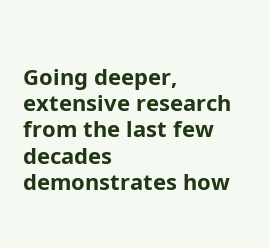Going deeper, extensive research from the last few decades demonstrates how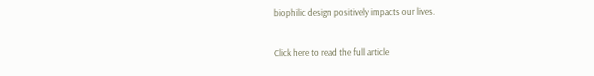biophilic design positively impacts our lives.

Click here to read the full article